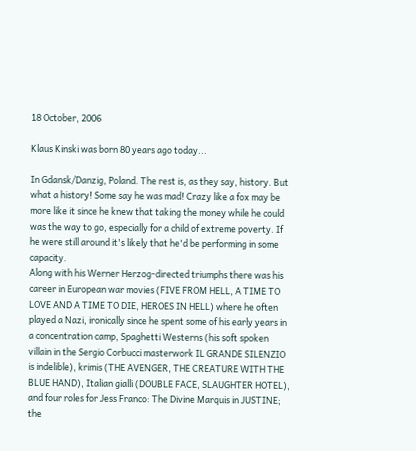18 October, 2006

Klaus Kinski was born 80 years ago today...

In Gdansk/Danzig, Poland. The rest is, as they say, history. But what a history! Some say he was mad! Crazy like a fox may be more like it since he knew that taking the money while he could was the way to go, especially for a child of extreme poverty. If he were still around it's likely that he'd be performing in some capacity.
Along with his Werner Herzog-directed triumphs there was his career in European war movies (FIVE FROM HELL, A TIME TO LOVE AND A TIME TO DIE, HEROES IN HELL) where he often played a Nazi, ironically since he spent some of his early years in a concentration camp, Spaghetti Westerns (his soft spoken villain in the Sergio Corbucci masterwork IL GRANDE SILENZIO is indelible), krimis (THE AVENGER, THE CREATURE WITH THE BLUE HAND), Italian gialli (DOUBLE FACE, SLAUGHTER HOTEL), and four roles for Jess Franco: The Divine Marquis in JUSTINE; the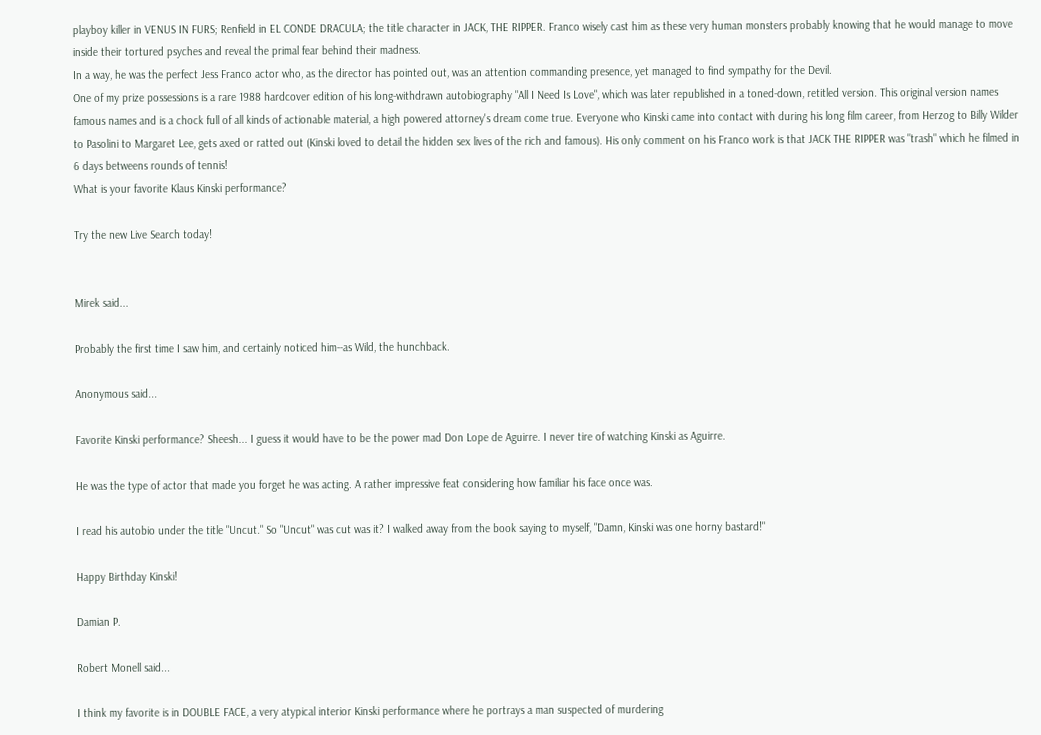playboy killer in VENUS IN FURS; Renfield in EL CONDE DRACULA; the title character in JACK, THE RIPPER. Franco wisely cast him as these very human monsters probably knowing that he would manage to move inside their tortured psyches and reveal the primal fear behind their madness.
In a way, he was the perfect Jess Franco actor who, as the director has pointed out, was an attention commanding presence, yet managed to find sympathy for the Devil.
One of my prize possessions is a rare 1988 hardcover edition of his long-withdrawn autobiography "All I Need Is Love", which was later republished in a toned-down, retitled version. This original version names famous names and is a chock full of all kinds of actionable material, a high powered attorney's dream come true. Everyone who Kinski came into contact with during his long film career, from Herzog to Billy Wilder to Pasolini to Margaret Lee, gets axed or ratted out (Kinski loved to detail the hidden sex lives of the rich and famous). His only comment on his Franco work is that JACK THE RIPPER was "trash" which he filmed in 6 days betweens rounds of tennis!
What is your favorite Klaus Kinski performance?

Try the new Live Search today!


Mirek said...

Probably the first time I saw him, and certainly noticed him--as Wild, the hunchback.

Anonymous said...

Favorite Kinski performance? Sheesh... I guess it would have to be the power mad Don Lope de Aguirre. I never tire of watching Kinski as Aguirre.

He was the type of actor that made you forget he was acting. A rather impressive feat considering how familiar his face once was.

I read his autobio under the title "Uncut." So "Uncut" was cut was it? I walked away from the book saying to myself, "Damn, Kinski was one horny bastard!"

Happy Birthday Kinski!

Damian P.

Robert Monell said...

I think my favorite is in DOUBLE FACE, a very atypical interior Kinski performance where he portrays a man suspected of murdering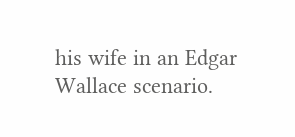his wife in an Edgar Wallace scenario.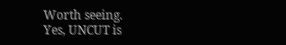Worth seeing.
Yes, UNCUT is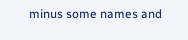minus some names and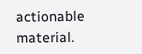actionable material.